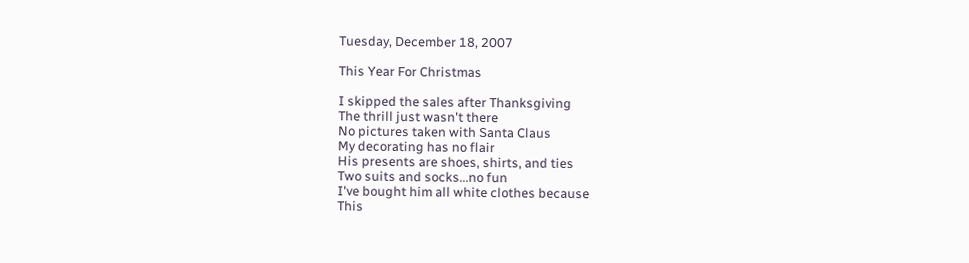Tuesday, December 18, 2007

This Year For Christmas

I skipped the sales after Thanksgiving
The thrill just wasn't there
No pictures taken with Santa Claus
My decorating has no flair
His presents are shoes, shirts, and ties
Two suits and socks...no fun
I've bought him all white clothes because
This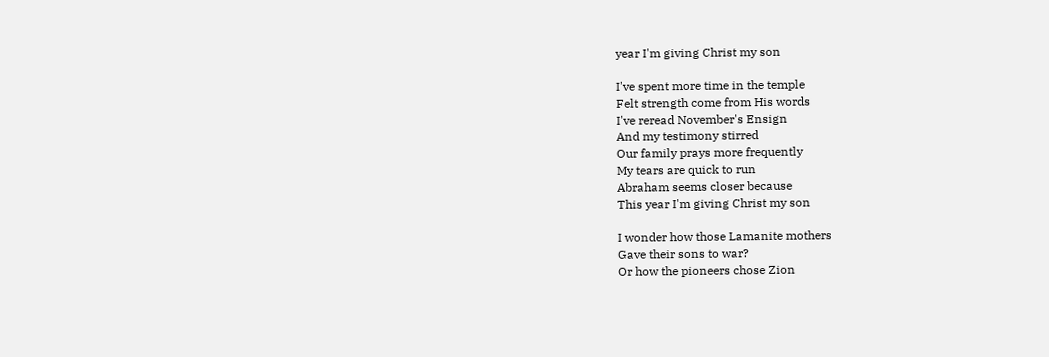year I'm giving Christ my son

I've spent more time in the temple
Felt strength come from His words
I've reread November's Ensign
And my testimony stirred
Our family prays more frequently
My tears are quick to run
Abraham seems closer because
This year I'm giving Christ my son

I wonder how those Lamanite mothers
Gave their sons to war?
Or how the pioneers chose Zion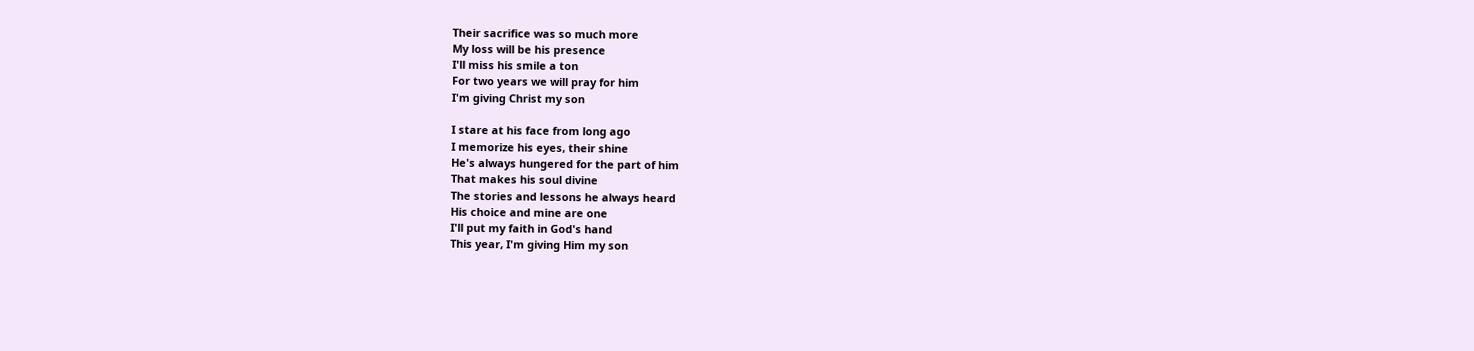Their sacrifice was so much more
My loss will be his presence
I'll miss his smile a ton
For two years we will pray for him
I'm giving Christ my son

I stare at his face from long ago
I memorize his eyes, their shine
He's always hungered for the part of him
That makes his soul divine
The stories and lessons he always heard
His choice and mine are one
I'll put my faith in God's hand
This year, I'm giving Him my son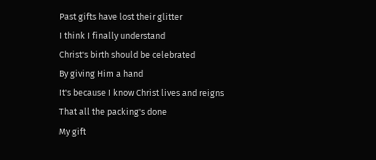Past gifts have lost their glitter
I think I finally understand
Christ's birth should be celebrated
By giving Him a hand
It's because I know Christ lives and reigns
That all the packing's done
My gift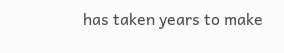has taken years to make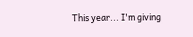This year... I'm giving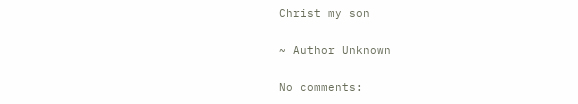Christ my son

~ Author Unknown

No comments: